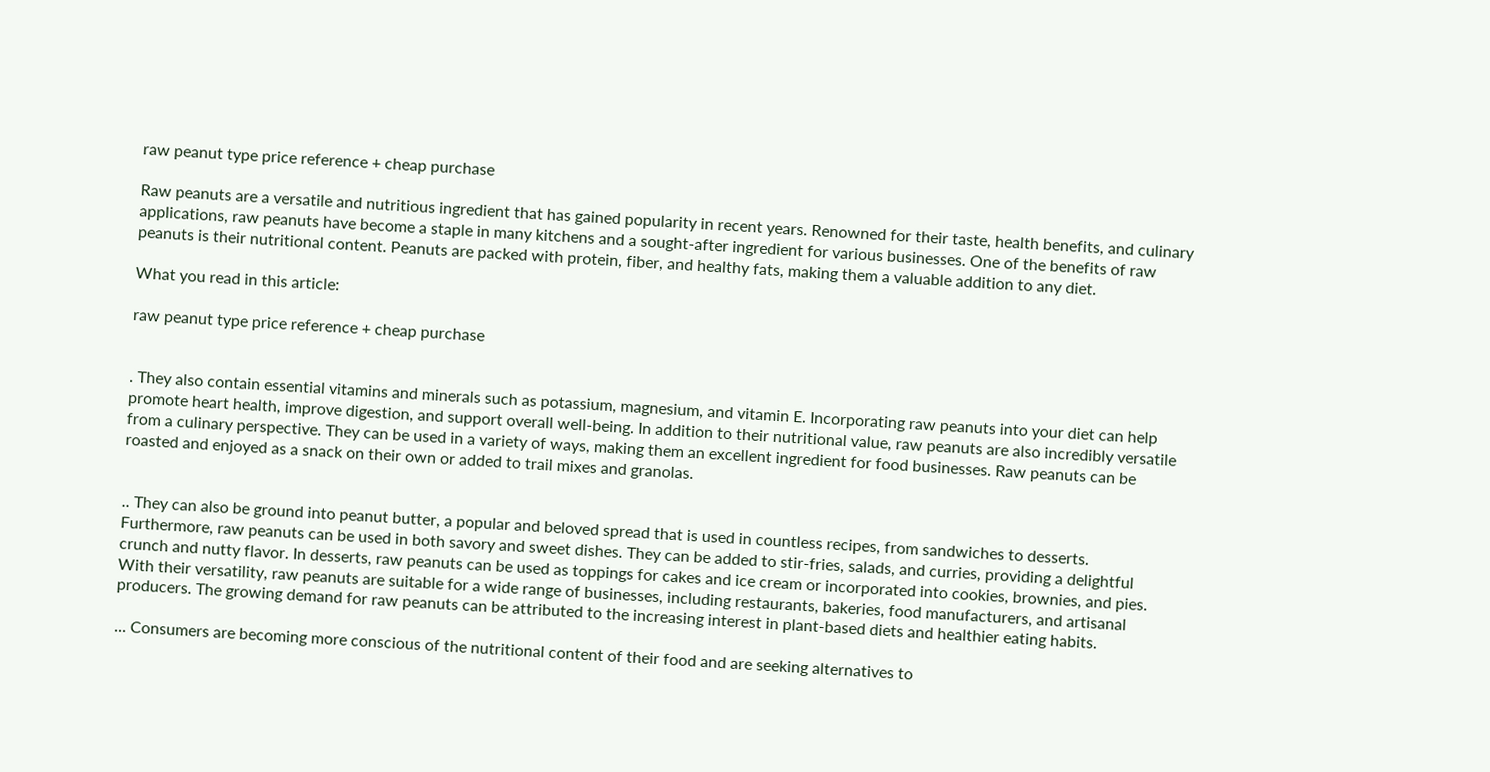raw peanut type price reference + cheap purchase

Raw peanuts are a versatile and nutritious ingredient that has gained popularity in recent years. Renowned for their taste, health benefits, and culinary applications, raw peanuts have become a staple in many kitchens and a sought-after ingredient for various businesses. One of the benefits of raw peanuts is their nutritional content. Peanuts are packed with protein, fiber, and healthy fats, making them a valuable addition to any diet.

What you read in this article:

raw peanut type price reference + cheap purchase


. They also contain essential vitamins and minerals such as potassium, magnesium, and vitamin E. Incorporating raw peanuts into your diet can help promote heart health, improve digestion, and support overall well-being. In addition to their nutritional value, raw peanuts are also incredibly versatile from a culinary perspective. They can be used in a variety of ways, making them an excellent ingredient for food businesses. Raw peanuts can be roasted and enjoyed as a snack on their own or added to trail mixes and granolas.


.. They can also be ground into peanut butter, a popular and beloved spread that is used in countless recipes, from sandwiches to desserts. Furthermore, raw peanuts can be used in both savory and sweet dishes. They can be added to stir-fries, salads, and curries, providing a delightful crunch and nutty flavor. In desserts, raw peanuts can be used as toppings for cakes and ice cream or incorporated into cookies, brownies, and pies. With their versatility, raw peanuts are suitable for a wide range of businesses, including restaurants, bakeries, food manufacturers, and artisanal producers. The growing demand for raw peanuts can be attributed to the increasing interest in plant-based diets and healthier eating habits.

... Consumers are becoming more conscious of the nutritional content of their food and are seeking alternatives to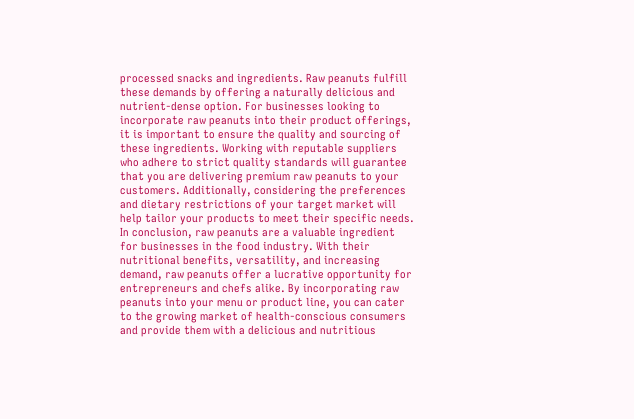processed snacks and ingredients. Raw peanuts fulfill these demands by offering a naturally delicious and nutrient-dense option. For businesses looking to incorporate raw peanuts into their product offerings, it is important to ensure the quality and sourcing of these ingredients. Working with reputable suppliers who adhere to strict quality standards will guarantee that you are delivering premium raw peanuts to your customers. Additionally, considering the preferences and dietary restrictions of your target market will help tailor your products to meet their specific needs. In conclusion, raw peanuts are a valuable ingredient for businesses in the food industry. With their nutritional benefits, versatility, and increasing demand, raw peanuts offer a lucrative opportunity for entrepreneurs and chefs alike. By incorporating raw peanuts into your menu or product line, you can cater to the growing market of health-conscious consumers and provide them with a delicious and nutritious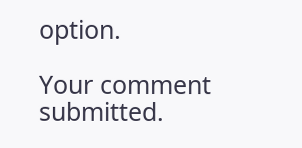option.

Your comment submitted.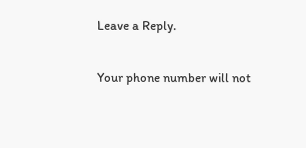Leave a Reply.

Your phone number will not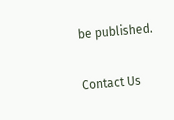be published.

Contact Us